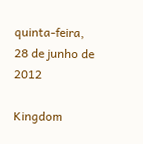quinta-feira, 28 de junho de 2012

Kingdom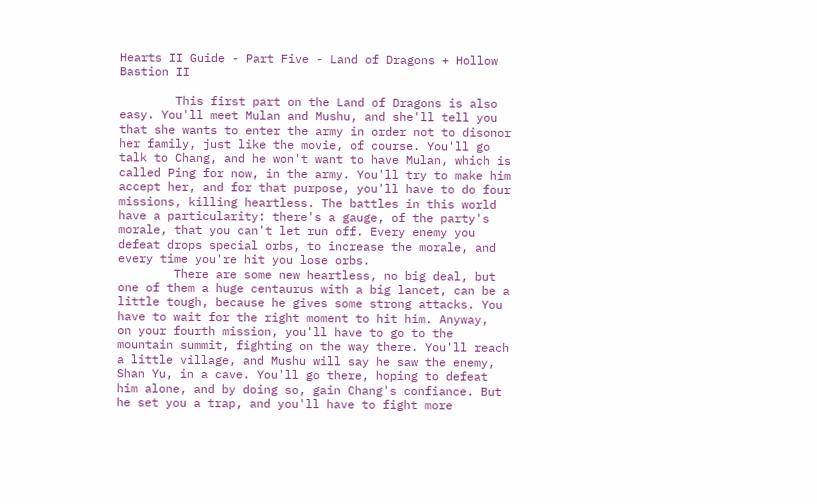Hearts II Guide - Part Five - Land of Dragons + Hollow Bastion II

        This first part on the Land of Dragons is also easy. You'll meet Mulan and Mushu, and she'll tell you that she wants to enter the army in order not to disonor her family, just like the movie, of course. You'll go talk to Chang, and he won't want to have Mulan, which is called Ping for now, in the army. You'll try to make him accept her, and for that purpose, you'll have to do four missions, killing heartless. The battles in this world have a particularity: there's a gauge, of the party's morale, that you can't let run off. Every enemy you defeat drops special orbs, to increase the morale, and every time you're hit you lose orbs.
        There are some new heartless, no big deal, but one of them a huge centaurus with a big lancet, can be a little tough, because he gives some strong attacks. You have to wait for the right moment to hit him. Anyway,  on your fourth mission, you'll have to go to the mountain summit, fighting on the way there. You'll reach a little village, and Mushu will say he saw the enemy, Shan Yu, in a cave. You'll go there, hoping to defeat him alone, and by doing so, gain Chang's confiance. But he set you a trap, and you'll have to fight more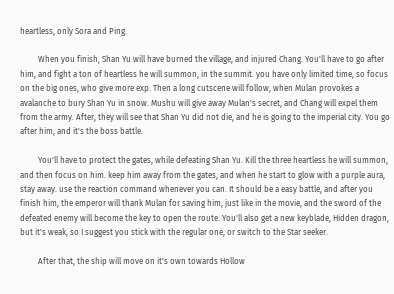heartless, only Sora and Ping.

         When you finish, Shan Yu will have burned the village, and injured Chang. You'll have to go after him, and fight a ton of heartless he will summon, in the summit. you have only limited time, so focus on the big ones, who give more exp. Then a long cutscene will follow, when Mulan provokes a avalanche to bury Shan Yu in snow. Mushu will give away Mulan's secret, and Chang will expel them from the army. After, they will see that Shan Yu did not die, and he is going to the imperial city. You go after him, and it's the boss battle.

         You'll have to protect the gates, while defeating Shan Yu. Kill the three heartless he will summon, and then focus on him. keep him away from the gates, and when he start to glow with a purple aura, stay away. use the reaction command whenever you can. It should be a easy battle, and after you finish him, the emperor will thank Mulan for saving him, just like in the movie, and the sword of the defeated enemy will become the key to open the route. You'll also get a new keyblade, Hidden dragon, but it's weak, so I suggest you stick with the regular one, or switch to the Star seeker.

         After that, the ship will move on it's own towards Hollow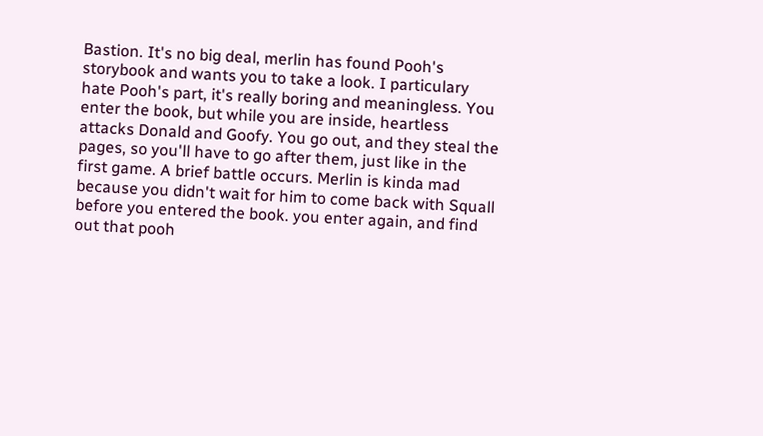Bastion. It's no big deal, merlin has found Pooh's storybook and wants you to take a look. I particulary hate Pooh's part, it's really boring and meaningless. You enter the book, but while you are inside, heartless attacks Donald and Goofy. You go out, and they steal the pages, so you'll have to go after them, just like in the first game. A brief battle occurs. Merlin is kinda mad because you didn't wait for him to come back with Squall before you entered the book. you enter again, and find out that pooh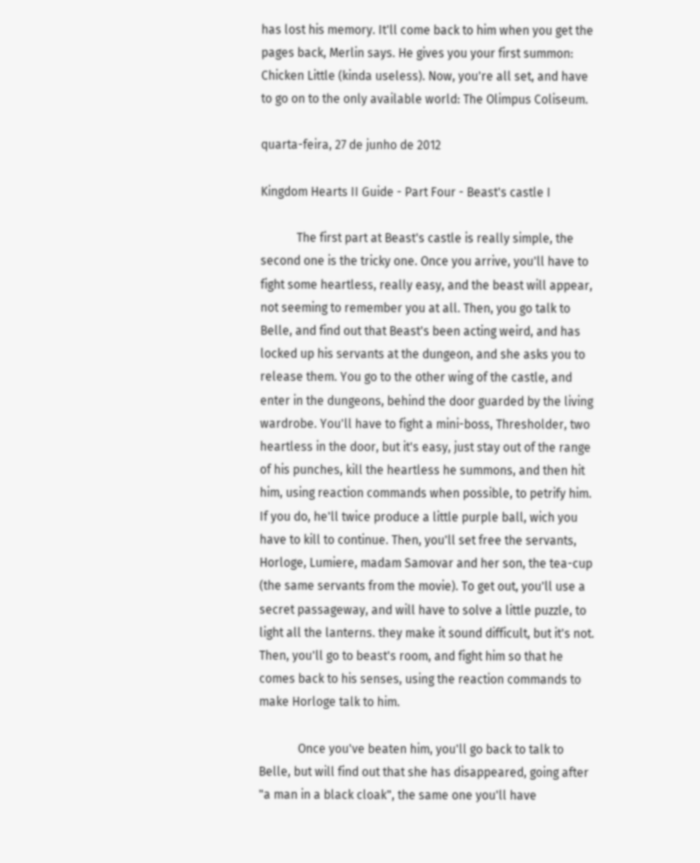has lost his memory. It'll come back to him when you get the pages back, Merlin says. He gives you your first summon: Chicken Little (kinda useless). Now, you're all set, and have to go on to the only available world: The Olimpus Coliseum.

quarta-feira, 27 de junho de 2012

Kingdom Hearts II Guide - Part Four - Beast's castle I

            The first part at Beast's castle is really simple, the second one is the tricky one. Once you arrive, you'll have to fight some heartless, really easy, and the beast will appear, not seeming to remember you at all. Then, you go talk to Belle, and find out that Beast's been acting weird, and has locked up his servants at the dungeon, and she asks you to release them. You go to the other wing of the castle, and enter in the dungeons, behind the door guarded by the living wardrobe. You'll have to fight a mini-boss, Thresholder, two heartless in the door, but it's easy, just stay out of the range of his punches, kill the heartless he summons, and then hit him, using reaction commands when possible, to petrify him. If you do, he'll twice produce a little purple ball, wich you have to kill to continue. Then, you'll set free the servants, Horloge, Lumiere, madam Samovar and her son, the tea-cup (the same servants from the movie). To get out, you'll use a secret passageway, and will have to solve a little puzzle, to light all the lanterns. they make it sound difficult, but it's not. Then, you'll go to beast's room, and fight him so that he comes back to his senses, using the reaction commands to make Horloge talk to him.

             Once you've beaten him, you'll go back to talk to Belle, but will find out that she has disappeared, going after "a man in a black cloak", the same one you'll have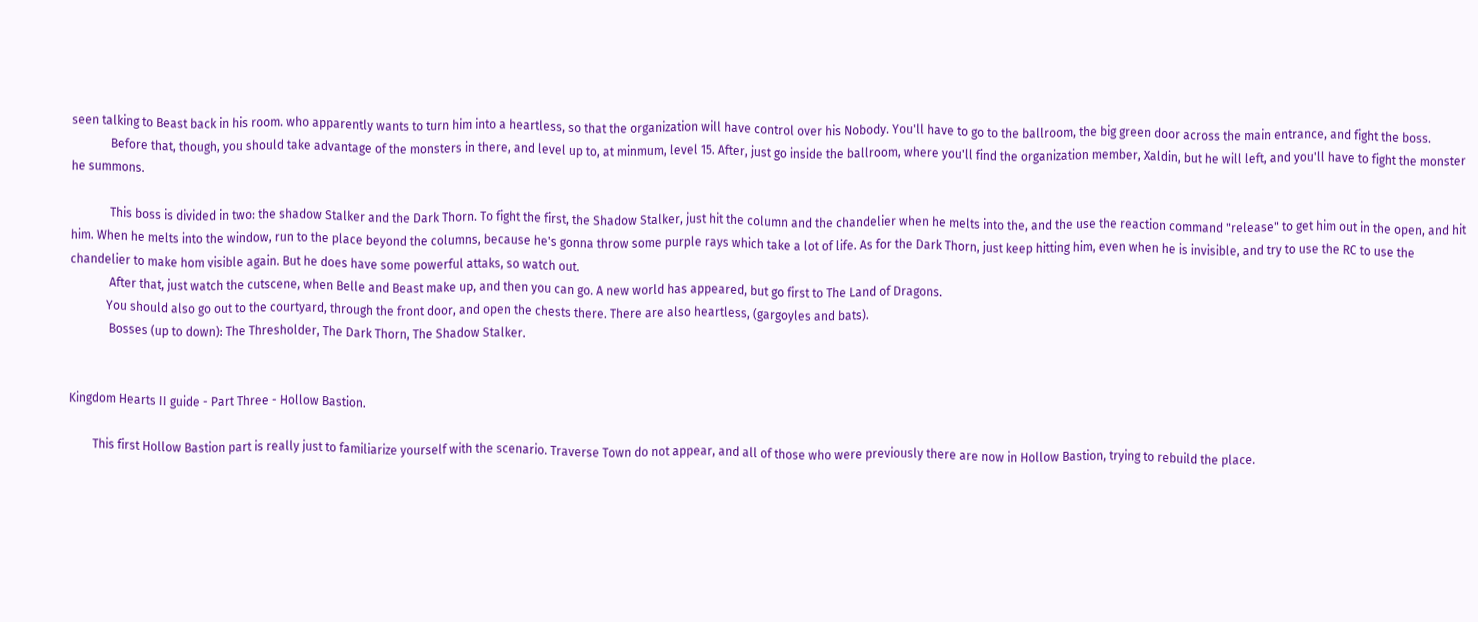seen talking to Beast back in his room. who apparently wants to turn him into a heartless, so that the organization will have control over his Nobody. You'll have to go to the ballroom, the big green door across the main entrance, and fight the boss.
             Before that, though, you should take advantage of the monsters in there, and level up to, at minmum, level 15. After, just go inside the ballroom, where you'll find the organization member, Xaldin, but he will left, and you'll have to fight the monster he summons.

             This boss is divided in two: the shadow Stalker and the Dark Thorn. To fight the first, the Shadow Stalker, just hit the column and the chandelier when he melts into the, and the use the reaction command "release" to get him out in the open, and hit him. When he melts into the window, run to the place beyond the columns, because he's gonna throw some purple rays which take a lot of life. As for the Dark Thorn, just keep hitting him, even when he is invisible, and try to use the RC to use the chandelier to make hom visible again. But he does have some powerful attaks, so watch out.
             After that, just watch the cutscene, when Belle and Beast make up, and then you can go. A new world has appeared, but go first to The Land of Dragons.
            You should also go out to the courtyard, through the front door, and open the chests there. There are also heartless, (gargoyles and bats).
             Bosses (up to down): The Thresholder, The Dark Thorn, The Shadow Stalker.


Kingdom Hearts II guide - Part Three - Hollow Bastion.

        This first Hollow Bastion part is really just to familiarize yourself with the scenario. Traverse Town do not appear, and all of those who were previously there are now in Hollow Bastion, trying to rebuild the place.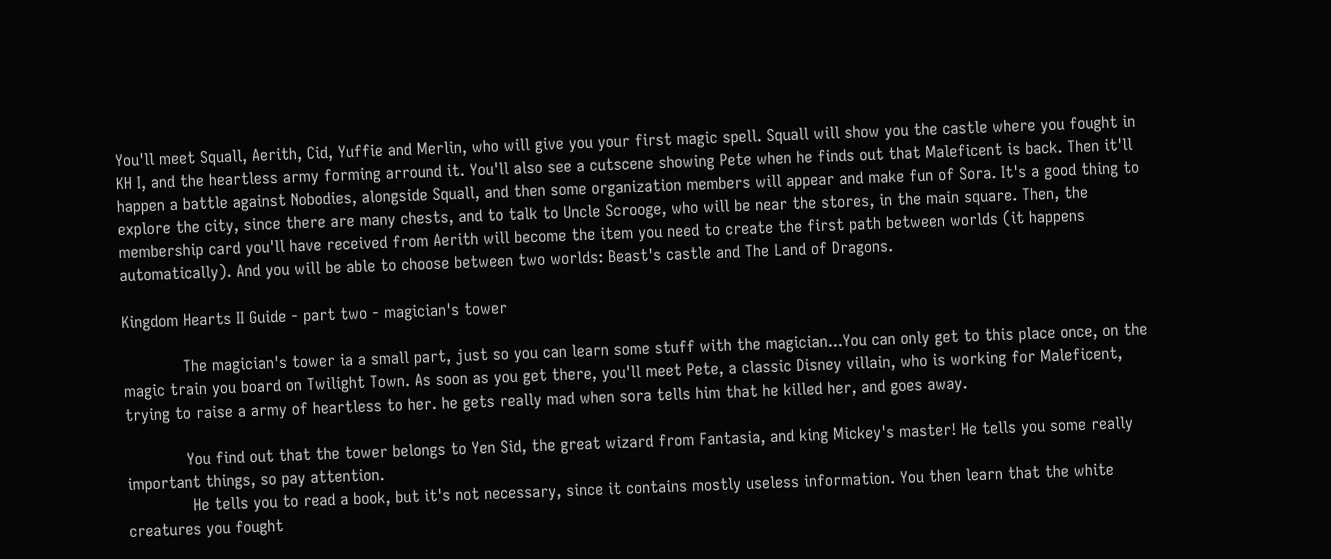You'll meet Squall, Aerith, Cid, Yuffie and Merlin, who will give you your first magic spell. Squall will show you the castle where you fought in KH I, and the heartless army forming arround it. You'll also see a cutscene showing Pete when he finds out that Maleficent is back. Then it'll happen a battle against Nobodies, alongside Squall, and then some organization members will appear and make fun of Sora. It's a good thing to explore the city, since there are many chests, and to talk to Uncle Scrooge, who will be near the stores, in the main square. Then, the membership card you'll have received from Aerith will become the item you need to create the first path between worlds (it happens automatically). And you will be able to choose between two worlds: Beast's castle and The Land of Dragons.

Kingdom Hearts II Guide - part two - magician's tower

            The magician's tower ia a small part, just so you can learn some stuff with the magician...You can only get to this place once, on the magic train you board on Twilight Town. As soon as you get there, you'll meet Pete, a classic Disney villain, who is working for Maleficent, trying to raise a army of heartless to her. he gets really mad when sora tells him that he killed her, and goes away.

            You find out that the tower belongs to Yen Sid, the great wizard from Fantasia, and king Mickey's master! He tells you some really important things, so pay attention.
             He tells you to read a book, but it's not necessary, since it contains mostly useless information. You then learn that the white creatures you fought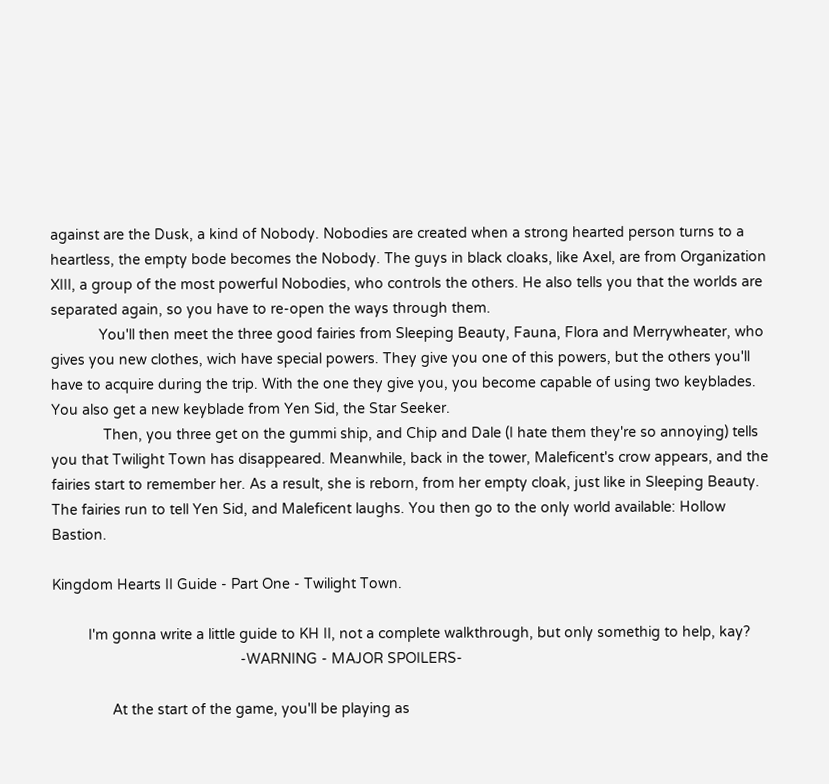against are the Dusk, a kind of Nobody. Nobodies are created when a strong hearted person turns to a heartless, the empty bode becomes the Nobody. The guys in black cloaks, like Axel, are from Organization XIII, a group of the most powerful Nobodies, who controls the others. He also tells you that the worlds are separated again, so you have to re-open the ways through them.
            You'll then meet the three good fairies from Sleeping Beauty, Fauna, Flora and Merrywheater, who gives you new clothes, wich have special powers. They give you one of this powers, but the others you'll have to acquire during the trip. With the one they give you, you become capable of using two keyblades. You also get a new keyblade from Yen Sid, the Star Seeker.
             Then, you three get on the gummi ship, and Chip and Dale (I hate them they're so annoying) tells you that Twilight Town has disappeared. Meanwhile, back in the tower, Maleficent's crow appears, and the fairies start to remember her. As a result, she is reborn, from her empty cloak, just like in Sleeping Beauty. The fairies run to tell Yen Sid, and Maleficent laughs. You then go to the only world available: Hollow Bastion.

Kingdom Hearts II Guide - Part One - Twilight Town.

         I'm gonna write a little guide to KH II, not a complete walkthrough, but only somethig to help, kay?
                                               -WARNING - MAJOR SPOILERS-

               At the start of the game, you'll be playing as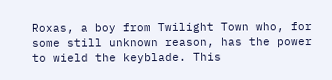Roxas, a boy from Twilight Town who, for some still unknown reason, has the power to wield the keyblade. This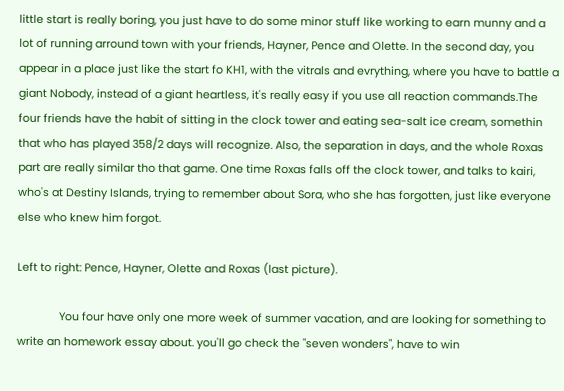little start is really boring, you just have to do some minor stuff like working to earn munny and a lot of running arround town with your friends, Hayner, Pence and Olette. In the second day, you appear in a place just like the start fo KH1, with the vitrals and evrything, where you have to battle a giant Nobody, instead of a giant heartless, it's really easy if you use all reaction commands.The four friends have the habit of sitting in the clock tower and eating sea-salt ice cream, somethin that who has played 358/2 days will recognize. Also, the separation in days, and the whole Roxas part are really similar tho that game. One time Roxas falls off the clock tower, and talks to kairi, who's at Destiny Islands, trying to remember about Sora, who she has forgotten, just like everyone else who knew him forgot.

Left to right: Pence, Hayner, Olette and Roxas (last picture).

              You four have only one more week of summer vacation, and are looking for something to write an homework essay about. you'll go check the "seven wonders", have to win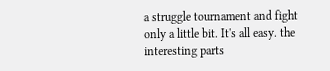a struggle tournament and fight only a little bit. It's all easy. the interesting parts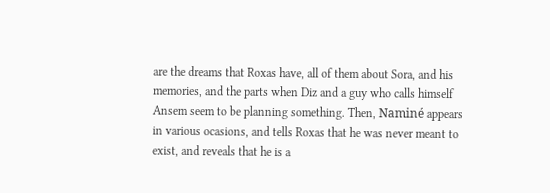are the dreams that Roxas have, all of them about Sora, and his memories, and the parts when Diz and a guy who calls himself Ansem seem to be planning something. Then, Naminé appears in various ocasions, and tells Roxas that he was never meant to exist, and reveals that he is a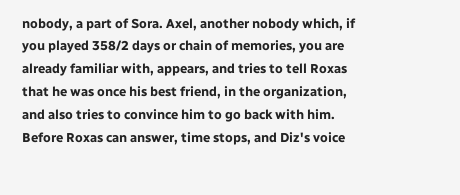nobody, a part of Sora. Axel, another nobody which, if you played 358/2 days or chain of memories, you are already familiar with, appears, and tries to tell Roxas that he was once his best friend, in the organization, and also tries to convince him to go back with him. Before Roxas can answer, time stops, and Diz's voice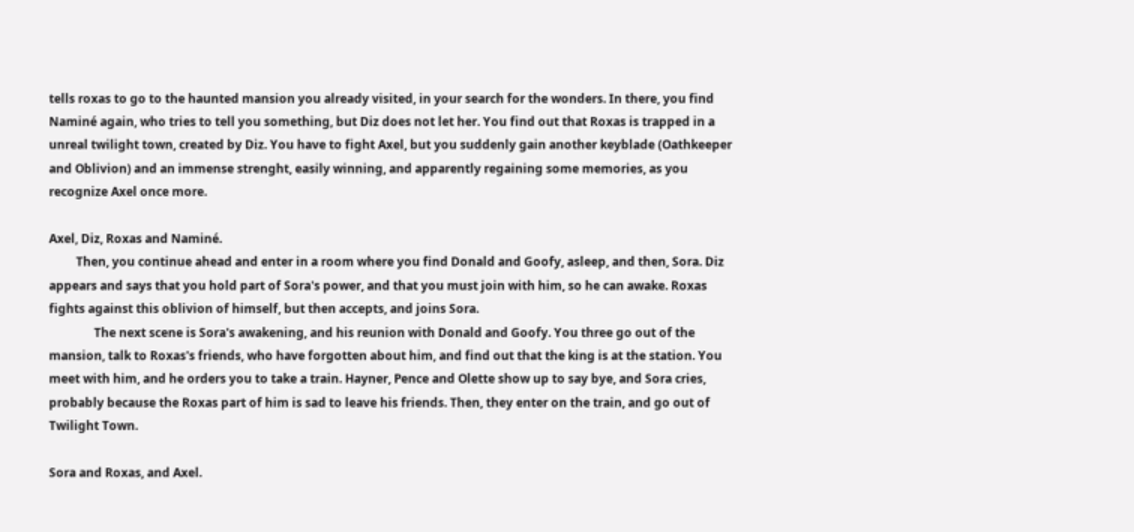tells roxas to go to the haunted mansion you already visited, in your search for the wonders. In there, you find Naminé again, who tries to tell you something, but Diz does not let her. You find out that Roxas is trapped in a unreal twilight town, created by Diz. You have to fight Axel, but you suddenly gain another keyblade (Oathkeeper and Oblivion) and an immense strenght, easily winning, and apparently regaining some memories, as you recognize Axel once more.

Axel, Diz, Roxas and Naminé.
         Then, you continue ahead and enter in a room where you find Donald and Goofy, asleep, and then, Sora. Diz appears and says that you hold part of Sora's power, and that you must join with him, so he can awake. Roxas fights against this oblivion of himself, but then accepts, and joins Sora.
               The next scene is Sora's awakening, and his reunion with Donald and Goofy. You three go out of the mansion, talk to Roxas's friends, who have forgotten about him, and find out that the king is at the station. You meet with him, and he orders you to take a train. Hayner, Pence and Olette show up to say bye, and Sora cries, probably because the Roxas part of him is sad to leave his friends. Then, they enter on the train, and go out of Twilight Town.

Sora and Roxas, and Axel.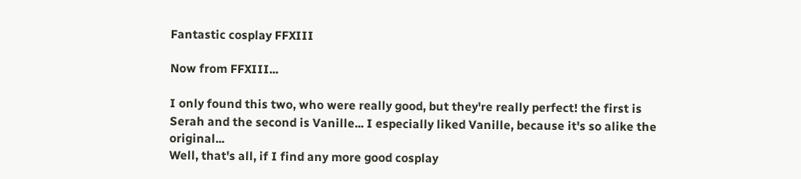Fantastic cosplay FFXIII

Now from FFXIII...

I only found this two, who were really good, but they're really perfect! the first is Serah and the second is Vanille... I especially liked Vanille, because it's so alike the original...
Well, that's all, if I find any more good cosplay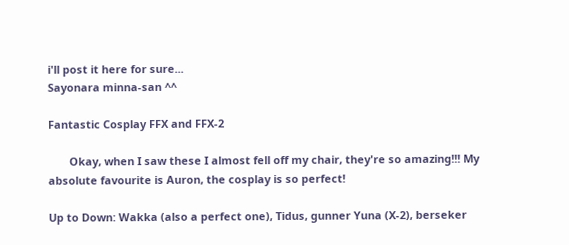i'll post it here for sure...
Sayonara minna-san ^^

Fantastic Cosplay FFX and FFX-2

       Okay, when I saw these I almost fell off my chair, they're so amazing!!! My absolute favourite is Auron, the cosplay is so perfect!

Up to Down: Wakka (also a perfect one), Tidus, gunner Yuna (X-2), berseker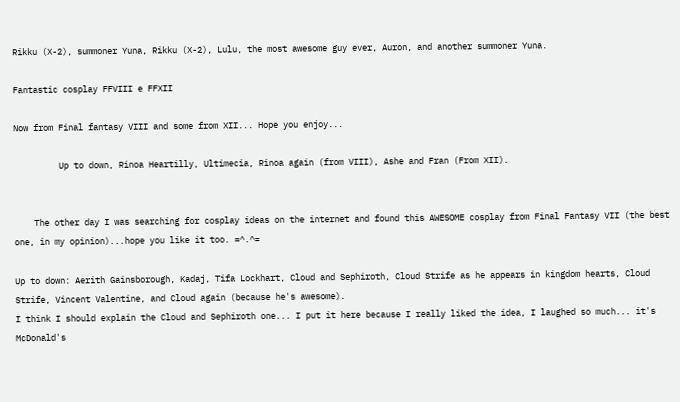Rikku (X-2), summoner Yuna, Rikku (X-2), Lulu, the most awesome guy ever, Auron, and another summoner Yuna.

Fantastic cosplay FFVIII e FFXII

Now from Final fantasy VIII and some from XII... Hope you enjoy...

         Up to down, Rinoa Heartilly, Ultimecia, Rinoa again (from VIII), Ashe and Fran (From XII).


    The other day I was searching for cosplay ideas on the internet and found this AWESOME cosplay from Final Fantasy VII (the best one, in my opinion)...hope you like it too. =^.^=

Up to down: Aerith Gainsborough, Kadaj, Tifa Lockhart, Cloud and Sephiroth, Cloud Strife as he appears in kingdom hearts, Cloud Strife, Vincent Valentine, and Cloud again (because he's awesome).
I think I should explain the Cloud and Sephiroth one... I put it here because I really liked the idea, I laughed so much... it's McDonald's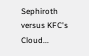Sephiroth versus KFC's Cloud...